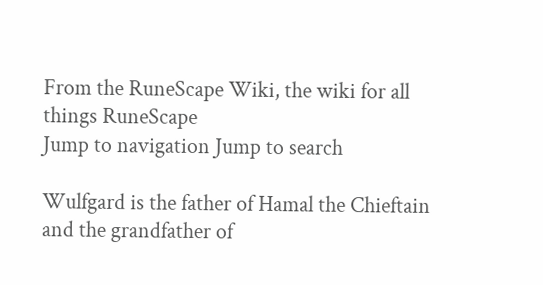From the RuneScape Wiki, the wiki for all things RuneScape
Jump to navigation Jump to search

Wulfgard is the father of Hamal the Chieftain and the grandfather of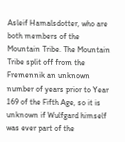Asleif Hamalsdotter, who are both members of the Mountain Tribe. The Mountain Tribe split off from the Fremennik an unknown number of years prior to Year 169 of the Fifth Age, so it is unknown if Wulfgard himself was ever part of the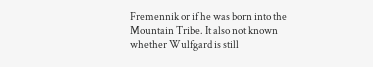Fremennik or if he was born into the Mountain Tribe. It also not known whether Wulfgard is still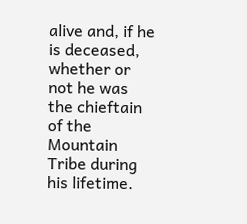alive and, if he is deceased, whether or not he was the chieftain of the Mountain Tribe during his lifetime.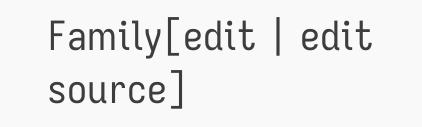Family[edit | edit source]